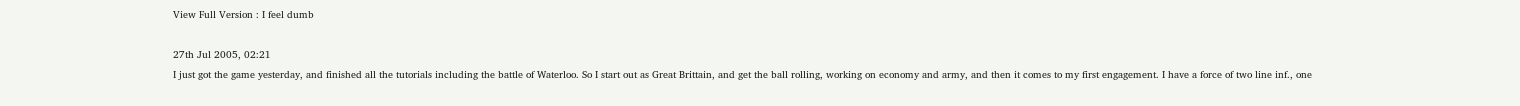View Full Version : I feel dumb

27th Jul 2005, 02:21
I just got the game yesterday, and finished all the tutorials including the battle of Waterloo. So I start out as Great Brittain, and get the ball rolling, working on economy and army, and then it comes to my first engagement. I have a force of two line inf., one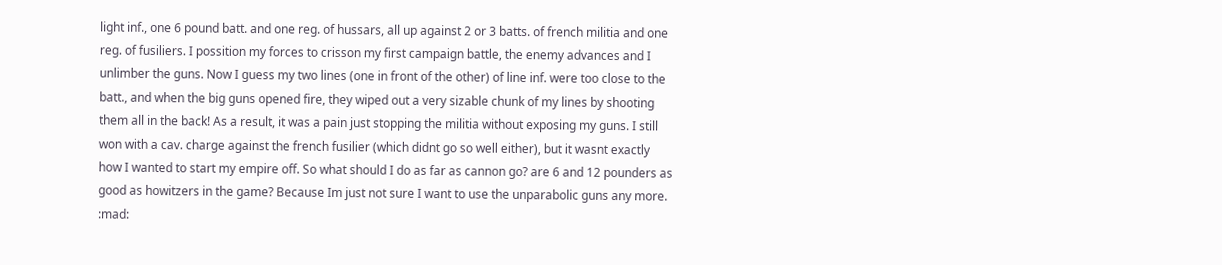light inf., one 6 pound batt. and one reg. of hussars, all up against 2 or 3 batts. of french militia and one reg. of fusiliers. I possition my forces to crisson my first campaign battle, the enemy advances and I unlimber the guns. Now I guess my two lines (one in front of the other) of line inf. were too close to the batt., and when the big guns opened fire, they wiped out a very sizable chunk of my lines by shooting them all in the back! As a result, it was a pain just stopping the militia without exposing my guns. I still won with a cav. charge against the french fusilier (which didnt go so well either), but it wasnt exactly how I wanted to start my empire off. So what should I do as far as cannon go? are 6 and 12 pounders as good as howitzers in the game? Because Im just not sure I want to use the unparabolic guns any more. :mad: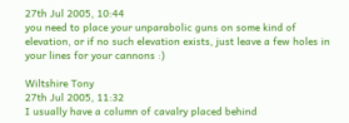27th Jul 2005, 10:44
you need to place your unparabolic guns on some kind of elevation, or if no such elevation exists, just leave a few holes in your lines for your cannons :)

Wiltshire Tony
27th Jul 2005, 11:32
I usually have a column of cavalry placed behind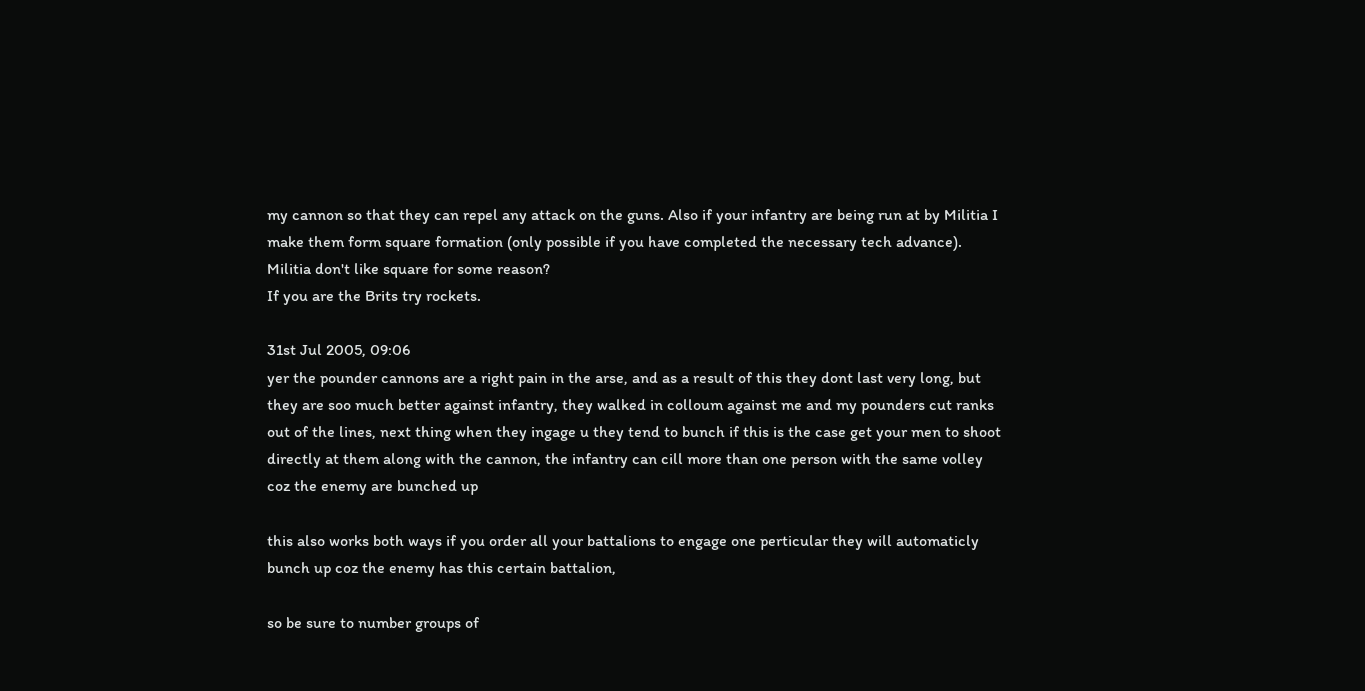my cannon so that they can repel any attack on the guns. Also if your infantry are being run at by Militia I make them form square formation (only possible if you have completed the necessary tech advance). Militia don't like square for some reason?
If you are the Brits try rockets.

31st Jul 2005, 09:06
yer the pounder cannons are a right pain in the arse, and as a result of this they dont last very long, but they are soo much better against infantry, they walked in colloum against me and my pounders cut ranks out of the lines, next thing when they ingage u they tend to bunch if this is the case get your men to shoot directly at them along with the cannon, the infantry can cill more than one person with the same volley coz the enemy are bunched up

this also works both ways if you order all your battalions to engage one perticular they will automaticly bunch up coz the enemy has this certain battalion,

so be sure to number groups of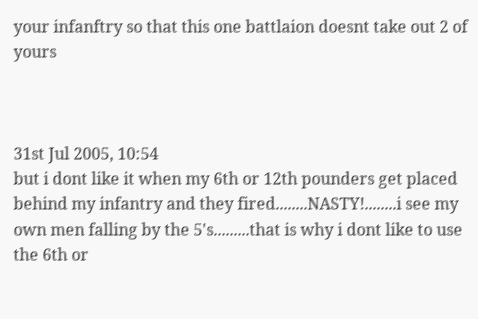your infanftry so that this one battlaion doesnt take out 2 of yours



31st Jul 2005, 10:54
but i dont like it when my 6th or 12th pounders get placed behind my infantry and they fired........NASTY!........i see my own men falling by the 5's.........that is why i dont like to use the 6th or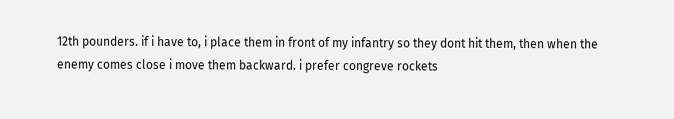12th pounders. if i have to, i place them in front of my infantry so they dont hit them, then when the enemy comes close i move them backward. i prefer congreve rockets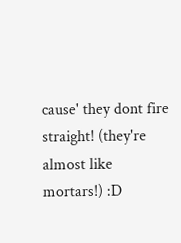cause' they dont fire straight! (they're almost like mortars!) :D